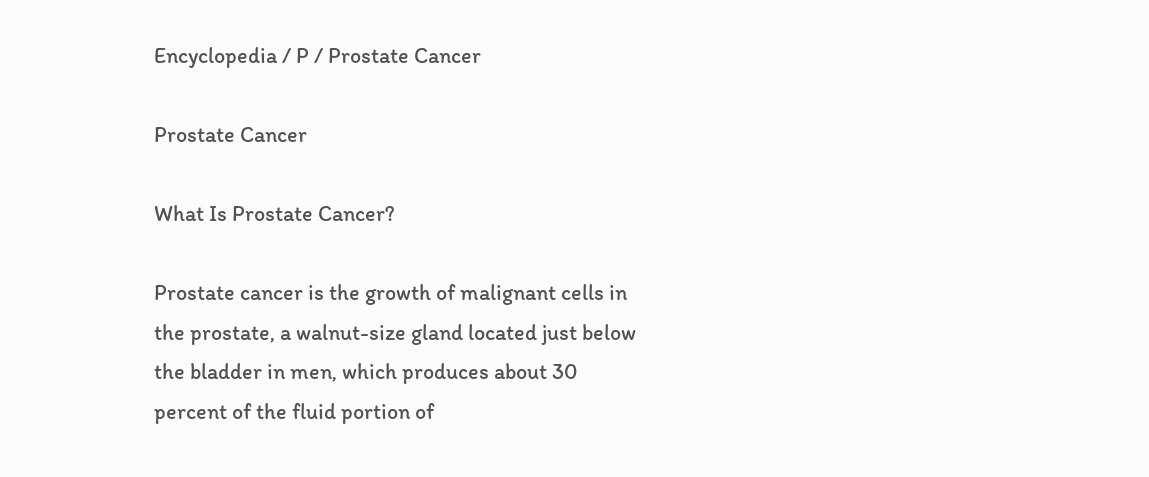Encyclopedia / P / Prostate Cancer

Prostate Cancer

What Is Prostate Cancer?

Prostate cancer is the growth of malignant cells in the prostate, a walnut-size gland located just below the bladder in men, which produces about 30 percent of the fluid portion of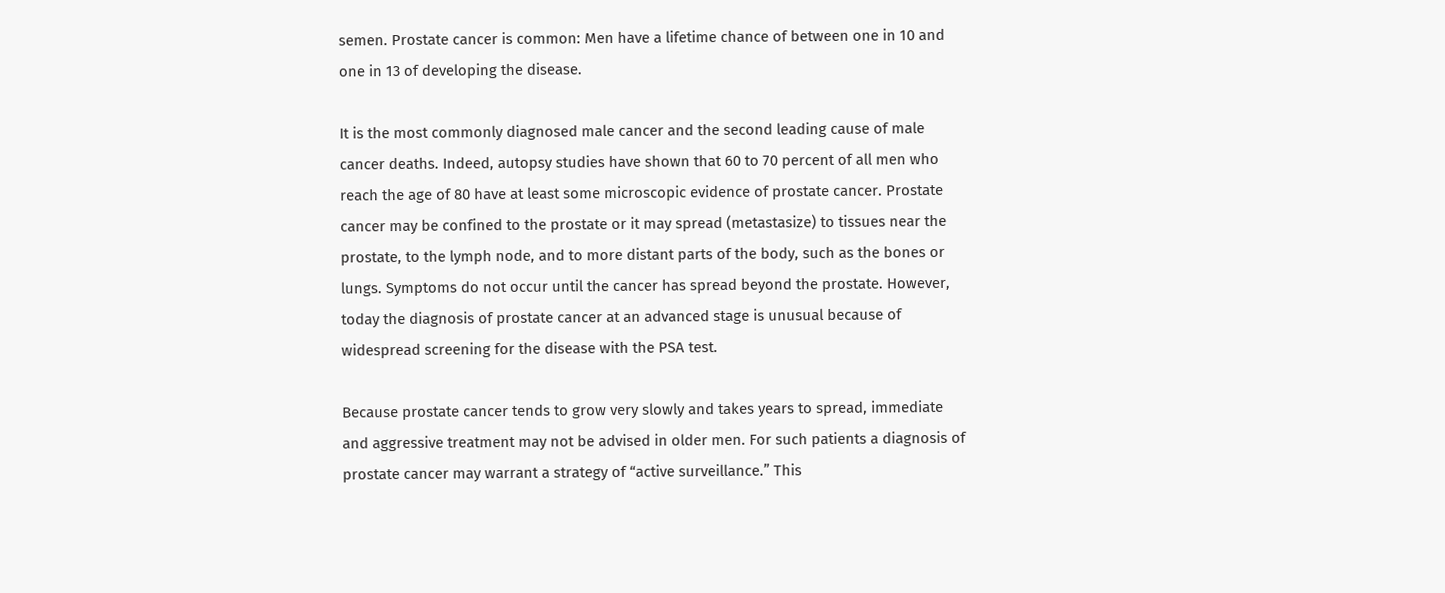semen. Prostate cancer is common: Men have a lifetime chance of between one in 10 and one in 13 of developing the disease.

It is the most commonly diagnosed male cancer and the second leading cause of male cancer deaths. Indeed, autopsy studies have shown that 60 to 70 percent of all men who reach the age of 80 have at least some microscopic evidence of prostate cancer. Prostate cancer may be confined to the prostate or it may spread (metastasize) to tissues near the prostate, to the lymph node, and to more distant parts of the body, such as the bones or lungs. Symptoms do not occur until the cancer has spread beyond the prostate. However, today the diagnosis of prostate cancer at an advanced stage is unusual because of widespread screening for the disease with the PSA test.

Because prostate cancer tends to grow very slowly and takes years to spread, immediate and aggressive treatment may not be advised in older men. For such patients a diagnosis of prostate cancer may warrant a strategy of “active surveillance.” This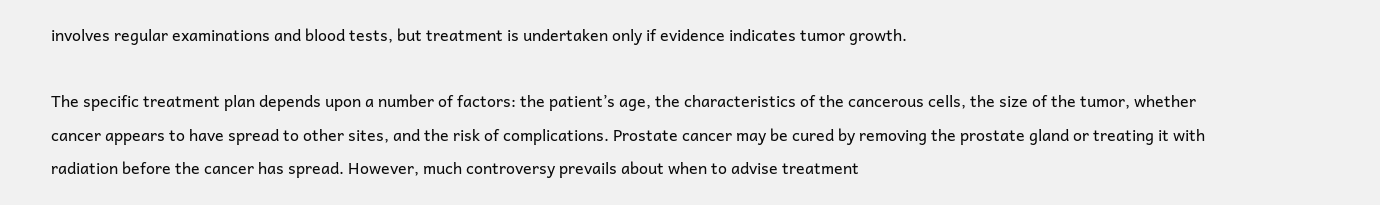involves regular examinations and blood tests, but treatment is undertaken only if evidence indicates tumor growth.

The specific treatment plan depends upon a number of factors: the patient’s age, the characteristics of the cancerous cells, the size of the tumor, whether cancer appears to have spread to other sites, and the risk of complications. Prostate cancer may be cured by removing the prostate gland or treating it with radiation before the cancer has spread. However, much controversy prevails about when to advise treatment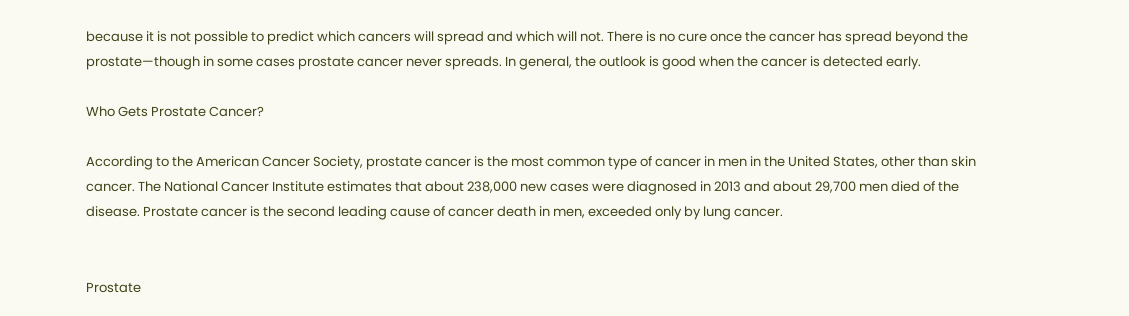because it is not possible to predict which cancers will spread and which will not. There is no cure once the cancer has spread beyond the prostate—though in some cases prostate cancer never spreads. In general, the outlook is good when the cancer is detected early.

Who Gets Prostate Cancer?

According to the American Cancer Society, prostate cancer is the most common type of cancer in men in the United States, other than skin cancer. The National Cancer Institute estimates that about 238,000 new cases were diagnosed in 2013 and about 29,700 men died of the disease. Prostate cancer is the second leading cause of cancer death in men, exceeded only by lung cancer.


Prostate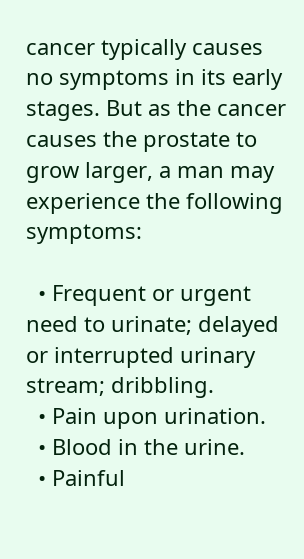cancer typically causes no symptoms in its early stages. But as the cancer causes the prostate to grow larger, a man may experience the following symptoms:

  • Frequent or urgent need to urinate; delayed or interrupted urinary stream; dribbling.
  • Pain upon urination.
  • Blood in the urine.
  • Painful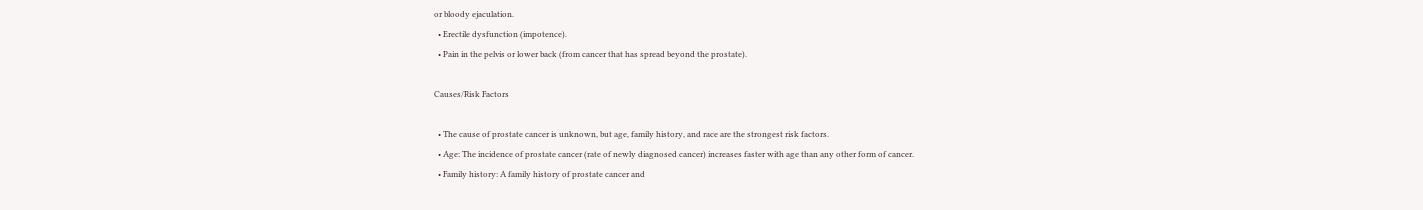or bloody ejaculation.
  • Erectile dysfunction (impotence).
  • Pain in the pelvis or lower back (from cancer that has spread beyond the prostate).

Causes/Risk Factors

  • The cause of prostate cancer is unknown, but age, family history, and race are the strongest risk factors.
  • Age: The incidence of prostate cancer (rate of newly diagnosed cancer) increases faster with age than any other form of cancer.
  • Family history: A family history of prostate cancer and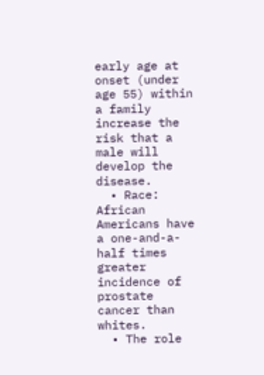early age at onset (under age 55) within a family increase the risk that a male will develop the disease.
  • Race: African Americans have a one-and-a-half times greater incidence of prostate cancer than whites.
  • The role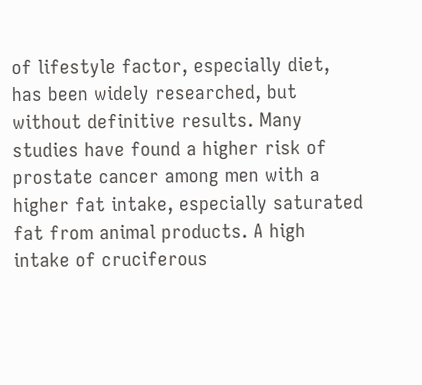of lifestyle factor, especially diet, has been widely researched, but without definitive results. Many studies have found a higher risk of prostate cancer among men with a higher fat intake, especially saturated fat from animal products. A high intake of cruciferous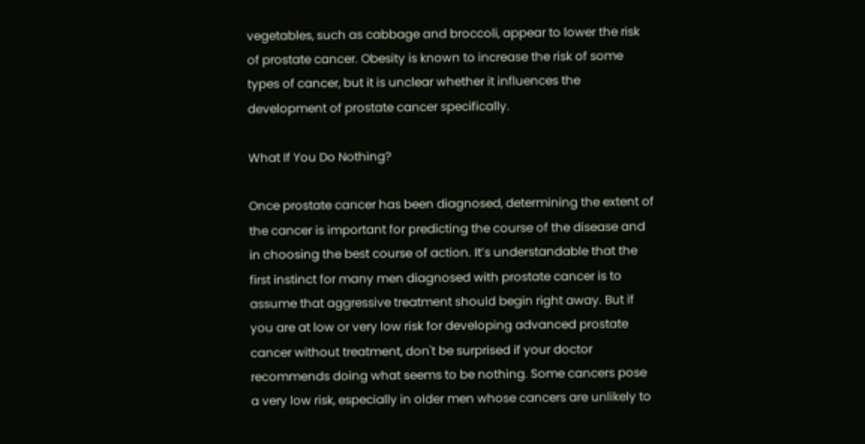vegetables, such as cabbage and broccoli, appear to lower the risk of prostate cancer. Obesity is known to increase the risk of some types of cancer, but it is unclear whether it influences the development of prostate cancer specifically.

What If You Do Nothing?

Once prostate cancer has been diagnosed, determining the extent of the cancer is important for predicting the course of the disease and in choosing the best course of action. It’s understandable that the first instinct for many men diagnosed with prostate cancer is to assume that aggressive treatment should begin right away. But if you are at low or very low risk for developing advanced prostate cancer without treatment, don't be surprised if your doctor recommends doing what seems to be nothing. Some cancers pose a very low risk, especially in older men whose cancers are unlikely to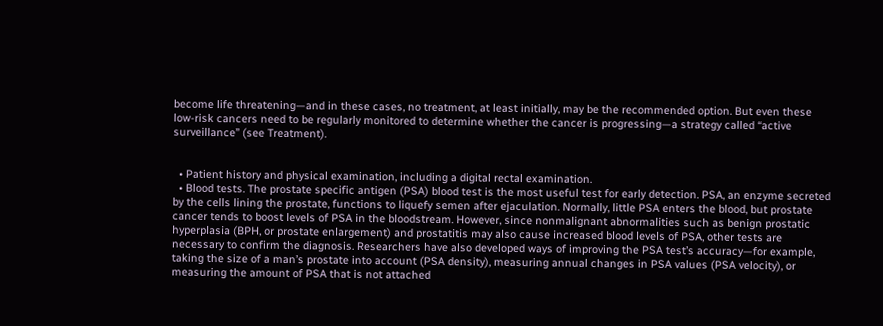become life threatening—and in these cases, no treatment, at least initially, may be the recommended option. But even these low-risk cancers need to be regularly monitored to determine whether the cancer is progressing—a strategy called “active surveillance” (see Treatment).


  • Patient history and physical examination, including a digital rectal examination.
  • Blood tests. The prostate specific antigen (PSA) blood test is the most useful test for early detection. PSA, an enzyme secreted by the cells lining the prostate, functions to liquefy semen after ejaculation. Normally, little PSA enters the blood, but prostate cancer tends to boost levels of PSA in the bloodstream. However, since nonmalignant abnormalities such as benign prostatic hyperplasia (BPH, or prostate enlargement) and prostatitis may also cause increased blood levels of PSA, other tests are necessary to confirm the diagnosis. Researchers have also developed ways of improving the PSA test’s accuracy—for example, taking the size of a man’s prostate into account (PSA density), measuring annual changes in PSA values (PSA velocity), or measuring the amount of PSA that is not attached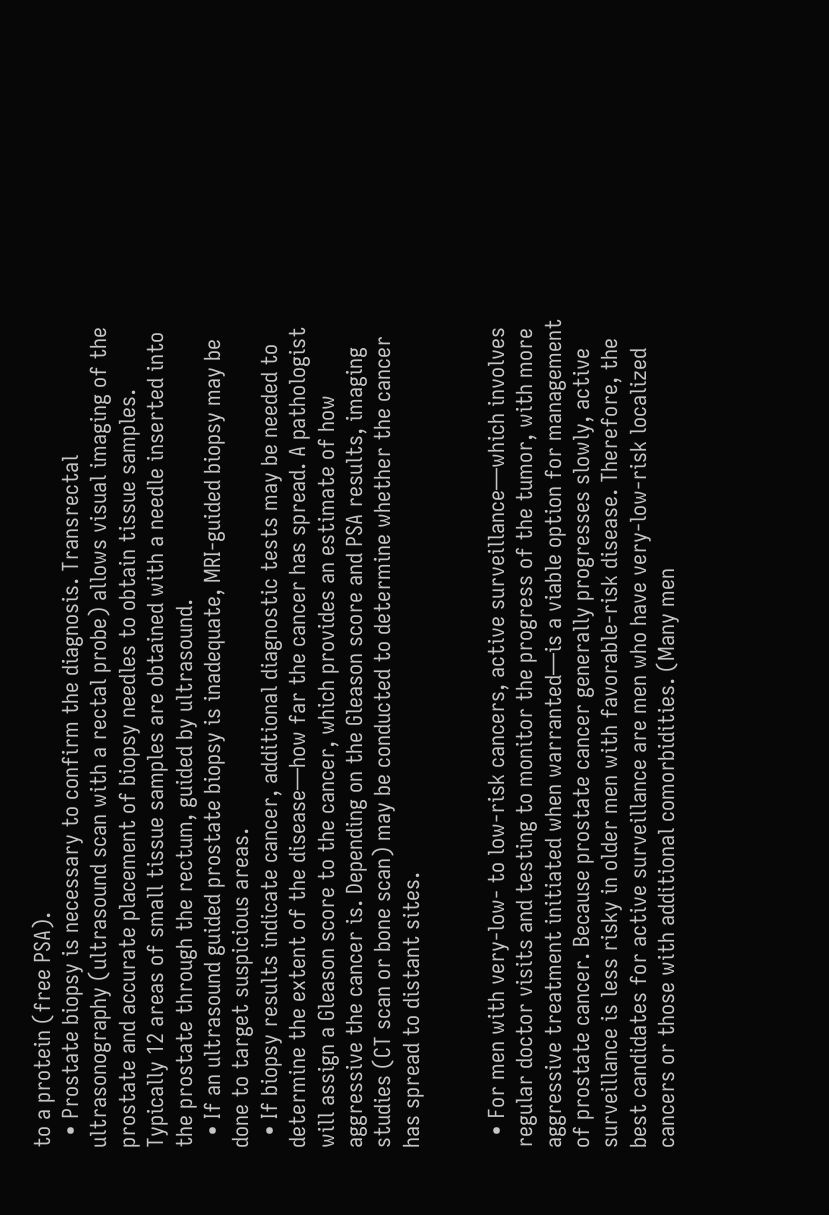to a protein (free PSA).
  • Prostate biopsy is necessary to confirm the diagnosis. Transrectal ultrasonography (ultrasound scan with a rectal probe) allows visual imaging of the prostate and accurate placement of biopsy needles to obtain tissue samples. Typically 12 areas of small tissue samples are obtained with a needle inserted into the prostate through the rectum, guided by ultrasound.
  • If an ultrasound guided prostate biopsy is inadequate, MRI-guided biopsy may be done to target suspicious areas.
  • If biopsy results indicate cancer, additional diagnostic tests may be needed to determine the extent of the disease—how far the cancer has spread. A pathologist will assign a Gleason score to the cancer, which provides an estimate of how aggressive the cancer is. Depending on the Gleason score and PSA results, imaging studies (CT scan or bone scan) may be conducted to determine whether the cancer has spread to distant sites.


  • For men with very-low- to low-risk cancers, active surveillance—which involves regular doctor visits and testing to monitor the progress of the tumor, with more aggressive treatment initiated when warranted—is a viable option for management of prostate cancer. Because prostate cancer generally progresses slowly, active surveillance is less risky in older men with favorable-risk disease. Therefore, the best candidates for active surveillance are men who have very-low-risk localized cancers or those with additional comorbidities. (Many men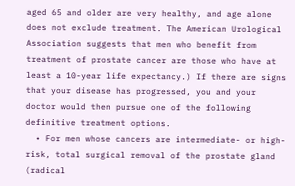aged 65 and older are very healthy, and age alone does not exclude treatment. The American Urological Association suggests that men who benefit from treatment of prostate cancer are those who have at least a 10-year life expectancy.) If there are signs that your disease has progressed, you and your doctor would then pursue one of the following definitive treatment options.
  • For men whose cancers are intermediate- or high-risk, total surgical removal of the prostate gland (radical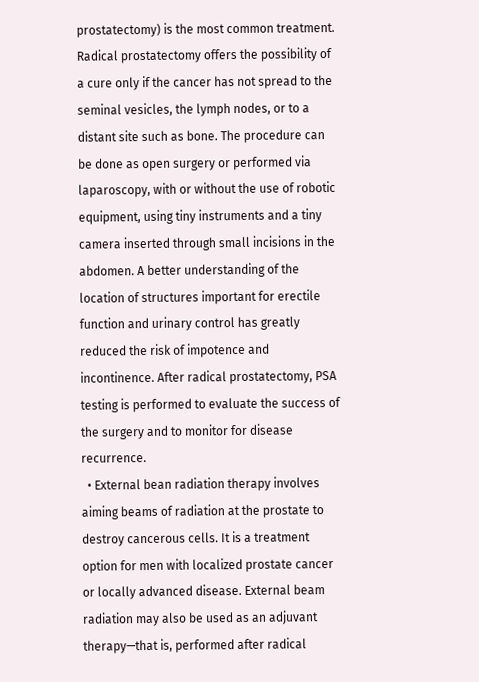prostatectomy) is the most common treatment. Radical prostatectomy offers the possibility of a cure only if the cancer has not spread to the seminal vesicles, the lymph nodes, or to a distant site such as bone. The procedure can be done as open surgery or performed via laparoscopy, with or without the use of robotic equipment, using tiny instruments and a tiny camera inserted through small incisions in the abdomen. A better understanding of the location of structures important for erectile function and urinary control has greatly reduced the risk of impotence and incontinence. After radical prostatectomy, PSA testing is performed to evaluate the success of the surgery and to monitor for disease recurrence.
  • External bean radiation therapy involves aiming beams of radiation at the prostate to destroy cancerous cells. It is a treatment option for men with localized prostate cancer or locally advanced disease. External beam radiation may also be used as an adjuvant therapy—that is, performed after radical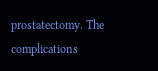prostatectomy. The complications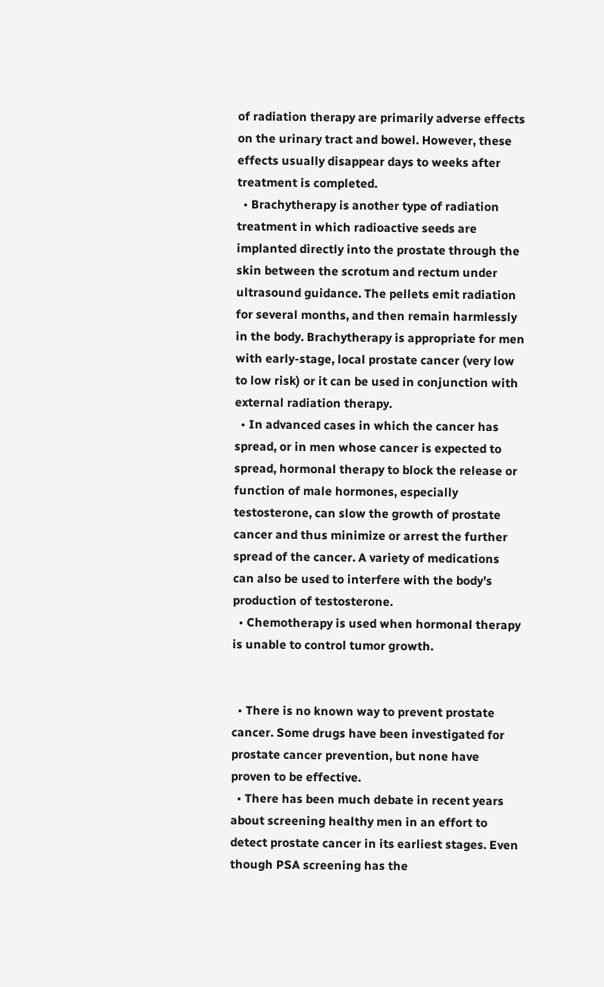of radiation therapy are primarily adverse effects on the urinary tract and bowel. However, these effects usually disappear days to weeks after treatment is completed.
  • Brachytherapy is another type of radiation treatment in which radioactive seeds are implanted directly into the prostate through the skin between the scrotum and rectum under ultrasound guidance. The pellets emit radiation for several months, and then remain harmlessly in the body. Brachytherapy is appropriate for men with early-stage, local prostate cancer (very low to low risk) or it can be used in conjunction with external radiation therapy.
  • In advanced cases in which the cancer has spread, or in men whose cancer is expected to spread, hormonal therapy to block the release or function of male hormones, especially testosterone, can slow the growth of prostate cancer and thus minimize or arrest the further spread of the cancer. A variety of medications can also be used to interfere with the body’s production of testosterone.
  • Chemotherapy is used when hormonal therapy is unable to control tumor growth.


  • There is no known way to prevent prostate cancer. Some drugs have been investigated for prostate cancer prevention, but none have proven to be effective.
  • There has been much debate in recent years about screening healthy men in an effort to detect prostate cancer in its earliest stages. Even though PSA screening has the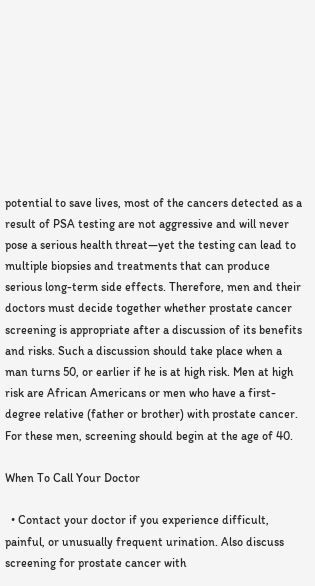potential to save lives, most of the cancers detected as a result of PSA testing are not aggressive and will never pose a serious health threat—yet the testing can lead to multiple biopsies and treatments that can produce serious long-term side effects. Therefore, men and their doctors must decide together whether prostate cancer screening is appropriate after a discussion of its benefits and risks. Such a discussion should take place when a man turns 50, or earlier if he is at high risk. Men at high risk are African Americans or men who have a first-degree relative (father or brother) with prostate cancer. For these men, screening should begin at the age of 40.

When To Call Your Doctor

  • Contact your doctor if you experience difficult, painful, or unusually frequent urination. Also discuss screening for prostate cancer with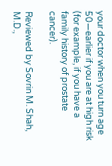your doctor when you turn age 50—earlier if you are at high risk (for example, if you have a family history of prostate cancer).

Reviewed by Sovrin M. Shah, M.D.,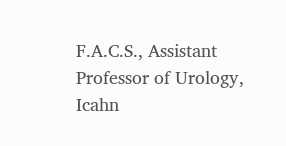F.A.C.S., Assistant Professor of Urology, Icahn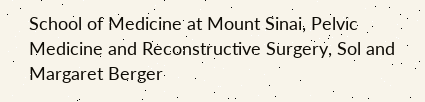School of Medicine at Mount Sinai, Pelvic Medicine and Reconstructive Surgery, Sol and Margaret Berger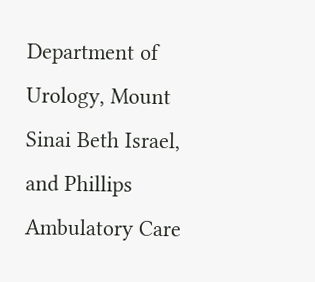Department of Urology, Mount Sinai Beth Israel, and Phillips Ambulatory Care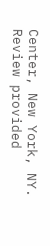Center, New York, NY. Review provided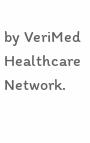by VeriMed Healthcare Network.